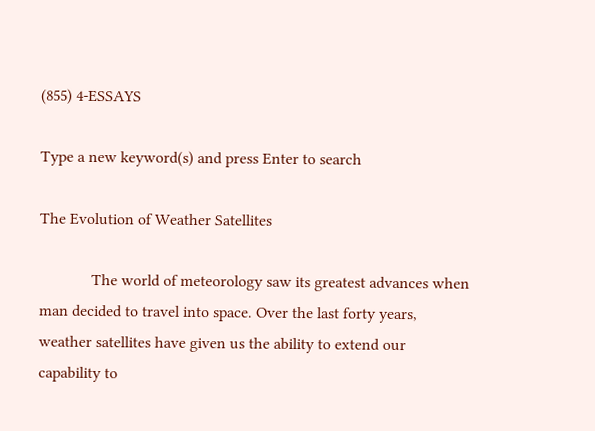(855) 4-ESSAYS

Type a new keyword(s) and press Enter to search

The Evolution of Weather Satellites

             The world of meteorology saw its greatest advances when man decided to travel into space. Over the last forty years, weather satellites have given us the ability to extend our capability to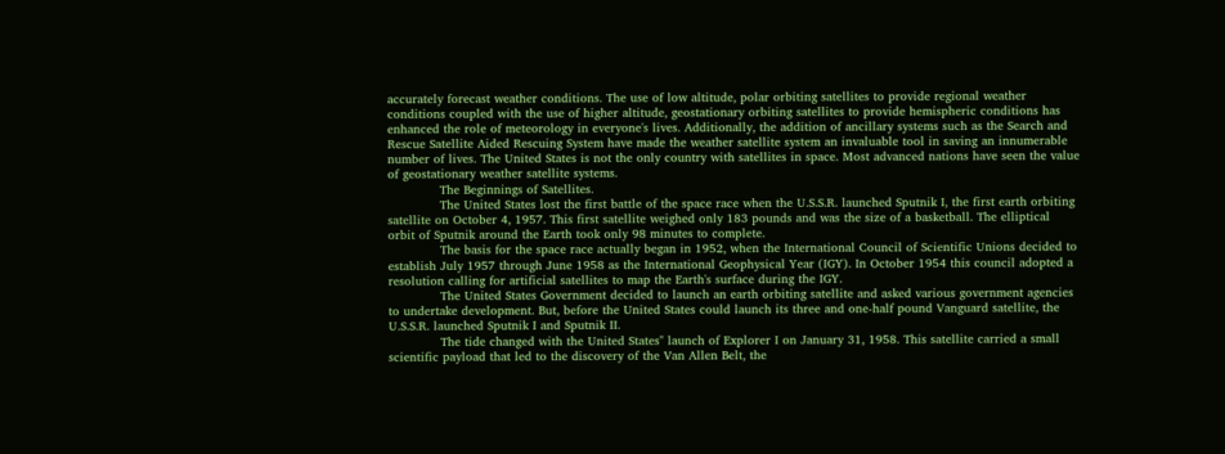accurately forecast weather conditions. The use of low altitude, polar orbiting satellites to provide regional weather conditions coupled with the use of higher altitude, geostationary orbiting satellites to provide hemispheric conditions has enhanced the role of meteorology in everyone's lives. Additionally, the addition of ancillary systems such as the Search and Rescue Satellite Aided Rescuing System have made the weather satellite system an invaluable tool in saving an innumerable number of lives. The United States is not the only country with satellites in space. Most advanced nations have seen the value of geostationary weather satellite systems.
             The Beginnings of Satellites.
             The United States lost the first battle of the space race when the U.S.S.R. launched Sputnik I, the first earth orbiting satellite on October 4, 1957. This first satellite weighed only 183 pounds and was the size of a basketball. The elliptical orbit of Sputnik around the Earth took only 98 minutes to complete.
             The basis for the space race actually began in 1952, when the International Council of Scientific Unions decided to establish July 1957 through June 1958 as the International Geophysical Year (IGY). In October 1954 this council adopted a resolution calling for artificial satellites to map the Earth's surface during the IGY.
             The United States Government decided to launch an earth orbiting satellite and asked various government agencies to undertake development. But, before the United States could launch its three and one-half pound Vanguard satellite, the U.S.S.R. launched Sputnik I and Sputnik II.
             The tide changed with the United States" launch of Explorer I on January 31, 1958. This satellite carried a small scientific payload that led to the discovery of the Van Allen Belt, the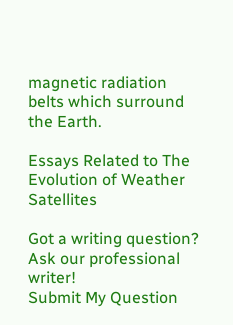magnetic radiation belts which surround the Earth.

Essays Related to The Evolution of Weather Satellites

Got a writing question? Ask our professional writer!
Submit My Question